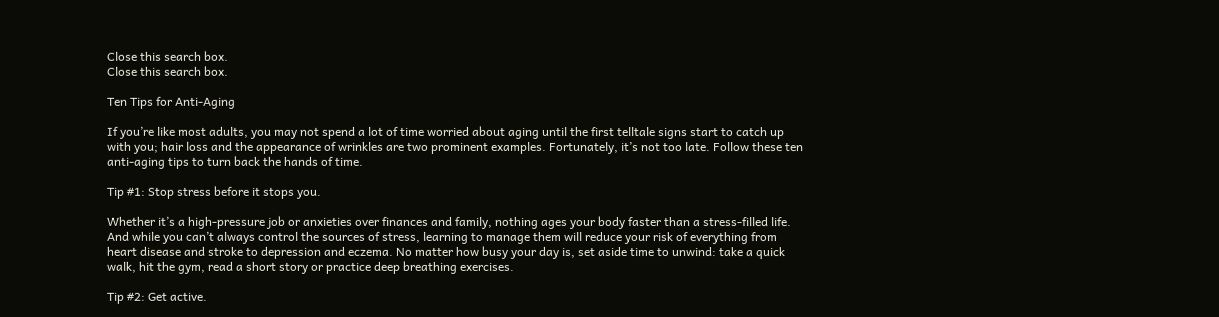Close this search box.
Close this search box.

Ten Tips for Anti-Aging

If you’re like most adults, you may not spend a lot of time worried about aging until the first telltale signs start to catch up with you; hair loss and the appearance of wrinkles are two prominent examples. Fortunately, it’s not too late. Follow these ten anti-aging tips to turn back the hands of time.

Tip #1: Stop stress before it stops you.

Whether it’s a high-pressure job or anxieties over finances and family, nothing ages your body faster than a stress-filled life. And while you can’t always control the sources of stress, learning to manage them will reduce your risk of everything from heart disease and stroke to depression and eczema. No matter how busy your day is, set aside time to unwind: take a quick walk, hit the gym, read a short story or practice deep breathing exercises.

Tip #2: Get active.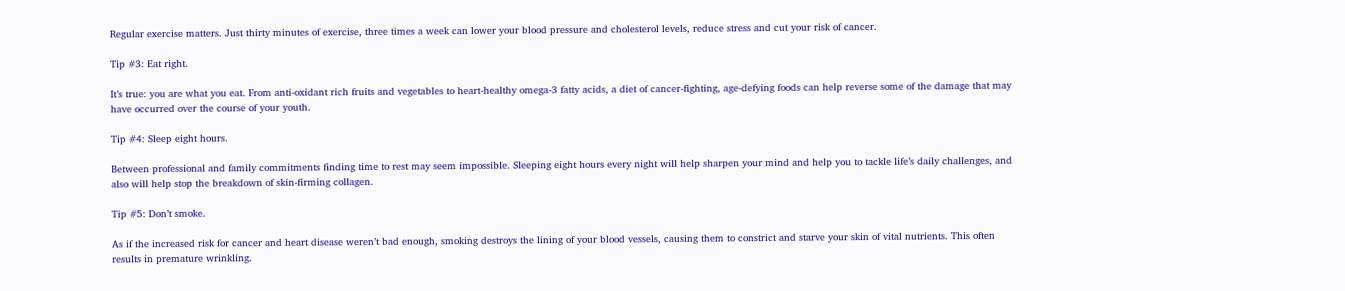Regular exercise matters. Just thirty minutes of exercise, three times a week can lower your blood pressure and cholesterol levels, reduce stress and cut your risk of cancer.

Tip #3: Eat right.

It’s true: you are what you eat. From anti-oxidant rich fruits and vegetables to heart-healthy omega-3 fatty acids, a diet of cancer-fighting, age-defying foods can help reverse some of the damage that may have occurred over the course of your youth.

Tip #4: Sleep eight hours.

Between professional and family commitments finding time to rest may seem impossible. Sleeping eight hours every night will help sharpen your mind and help you to tackle life’s daily challenges, and also will help stop the breakdown of skin-firming collagen.

Tip #5: Don’t smoke.

As if the increased risk for cancer and heart disease weren’t bad enough, smoking destroys the lining of your blood vessels, causing them to constrict and starve your skin of vital nutrients. This often results in premature wrinkling.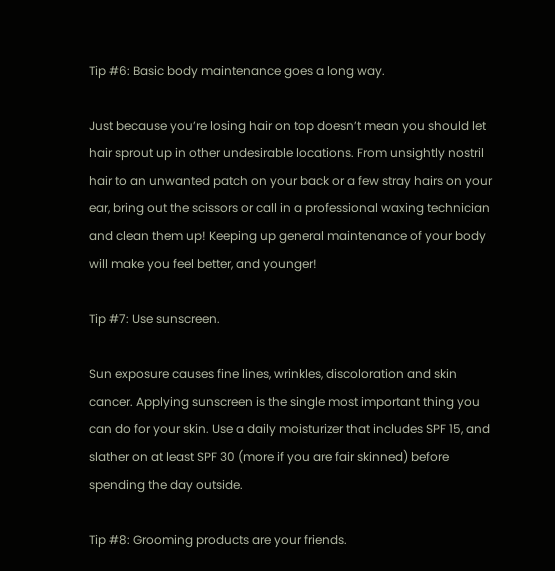Tip #6: Basic body maintenance goes a long way.

Just because you’re losing hair on top doesn’t mean you should let hair sprout up in other undesirable locations. From unsightly nostril hair to an unwanted patch on your back or a few stray hairs on your ear, bring out the scissors or call in a professional waxing technician and clean them up! Keeping up general maintenance of your body will make you feel better, and younger!

Tip #7: Use sunscreen.

Sun exposure causes fine lines, wrinkles, discoloration and skin cancer. Applying sunscreen is the single most important thing you can do for your skin. Use a daily moisturizer that includes SPF 15, and slather on at least SPF 30 (more if you are fair skinned) before spending the day outside.

Tip #8: Grooming products are your friends.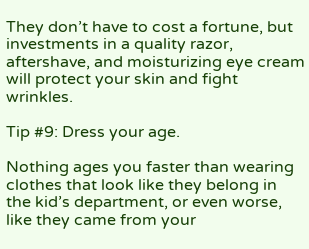They don’t have to cost a fortune, but investments in a quality razor, aftershave, and moisturizing eye cream will protect your skin and fight wrinkles.

Tip #9: Dress your age.

Nothing ages you faster than wearing clothes that look like they belong in the kid’s department, or even worse, like they came from your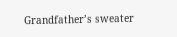Grandfather’s sweater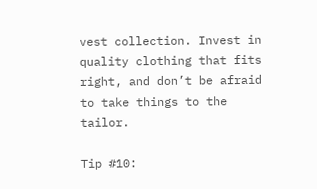vest collection. Invest in quality clothing that fits right, and don’t be afraid to take things to the tailor.

Tip #10: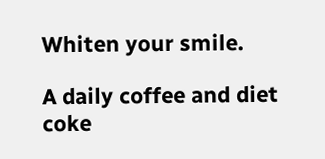Whiten your smile.

A daily coffee and diet coke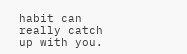habit can really catch up with you.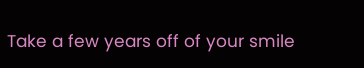Take a few years off of your smile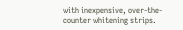with inexpensive, over-the-counter whitening strips.